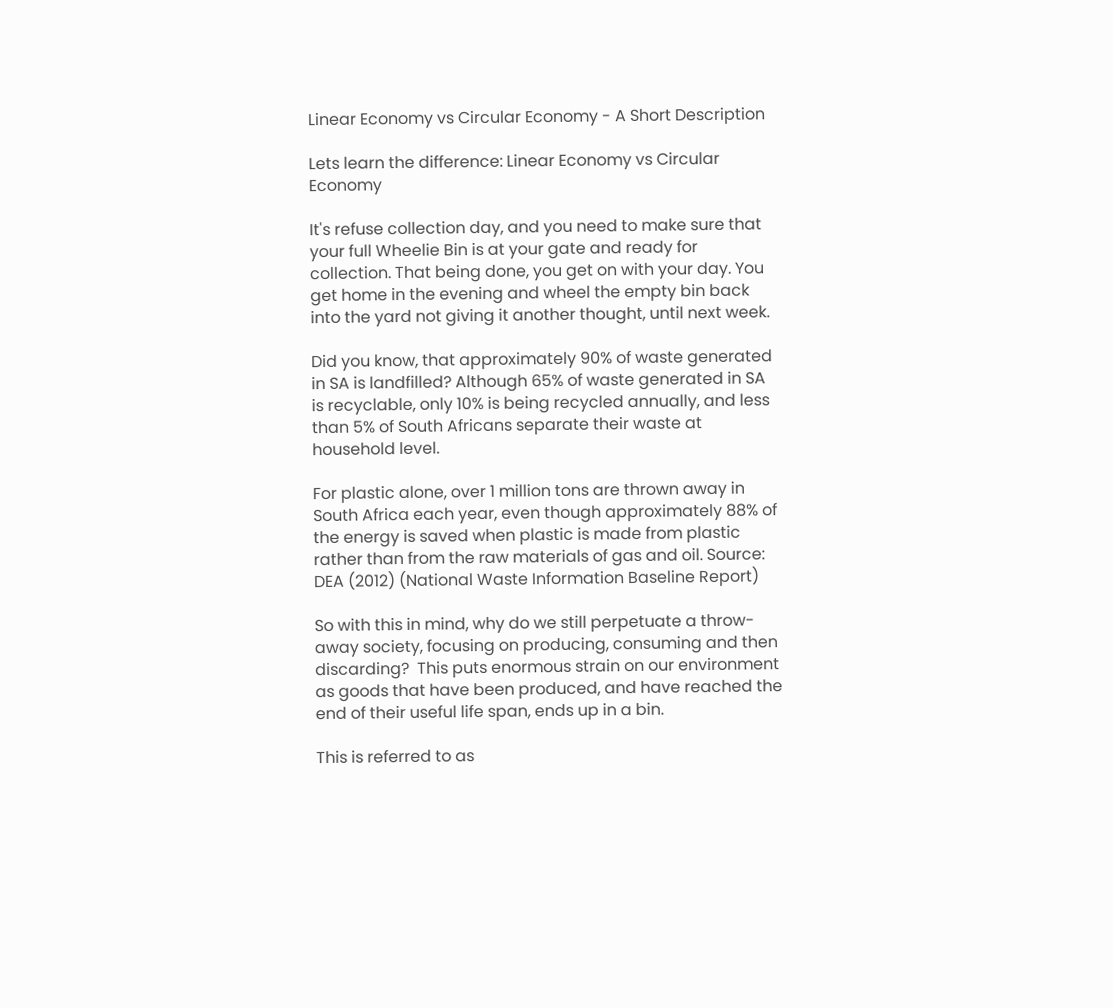Linear Economy vs Circular Economy - A Short Description

Lets learn the difference: Linear Economy vs Circular Economy

It's refuse collection day, and you need to make sure that your full Wheelie Bin is at your gate and ready for collection. That being done, you get on with your day. You get home in the evening and wheel the empty bin back into the yard not giving it another thought, until next week.

Did you know, that approximately 90% of waste generated in SA is landfilled? Although 65% of waste generated in SA is recyclable, only 10% is being recycled annually, and less than 5% of South Africans separate their waste at household level.

For plastic alone, over 1 million tons are thrown away in South Africa each year, even though approximately 88% of the energy is saved when plastic is made from plastic rather than from the raw materials of gas and oil. Source: DEA (2012) (National Waste Information Baseline Report)

So with this in mind, why do we still perpetuate a throw-away society, focusing on producing, consuming and then discarding?  This puts enormous strain on our environment as goods that have been produced, and have reached the end of their useful life span, ends up in a bin.

This is referred to as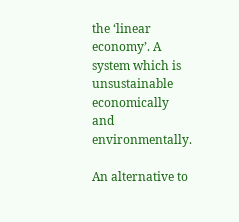the ‘linear economy’. A system which is unsustainable economically and environmentally.

An alternative to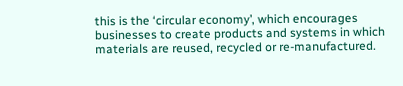this is the ‘circular economy’, which encourages businesses to create products and systems in which materials are reused, recycled or re-manufactured.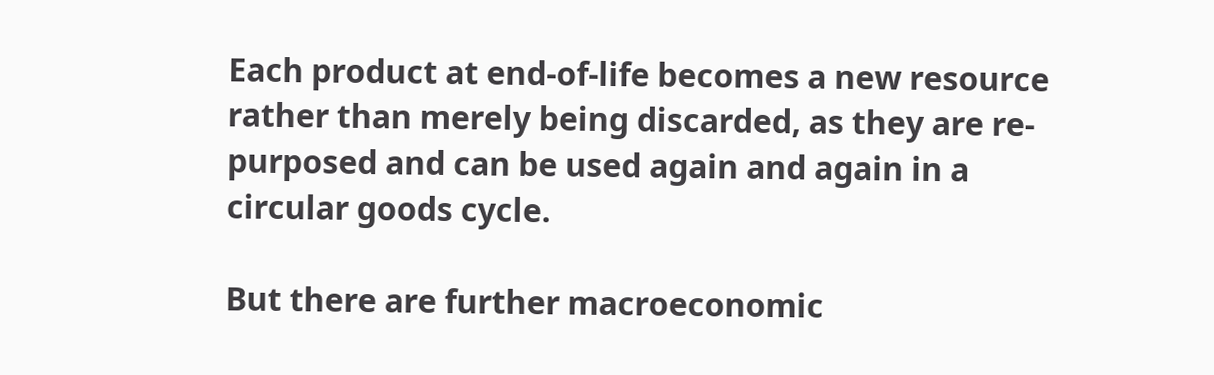Each product at end-of-life becomes a new resource rather than merely being discarded, as they are re-purposed and can be used again and again in a circular goods cycle.

But there are further macroeconomic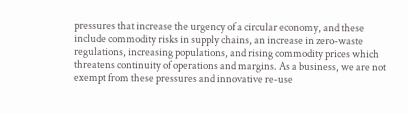pressures that increase the urgency of a circular economy, and these include commodity risks in supply chains, an increase in zero-waste regulations, increasing populations, and rising commodity prices which threatens continuity of operations and margins. As a business, we are not exempt from these pressures and innovative re-use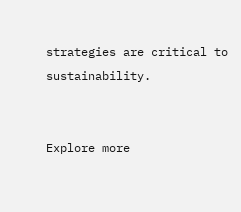strategies are critical to sustainability.


Explore more